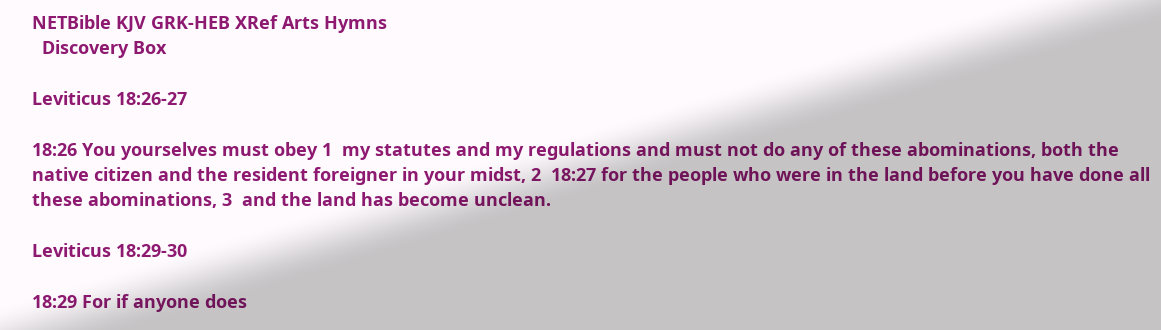NETBible KJV GRK-HEB XRef Arts Hymns
  Discovery Box

Leviticus 18:26-27

18:26 You yourselves must obey 1  my statutes and my regulations and must not do any of these abominations, both the native citizen and the resident foreigner in your midst, 2  18:27 for the people who were in the land before you have done all these abominations, 3  and the land has become unclean.

Leviticus 18:29-30

18:29 For if anyone does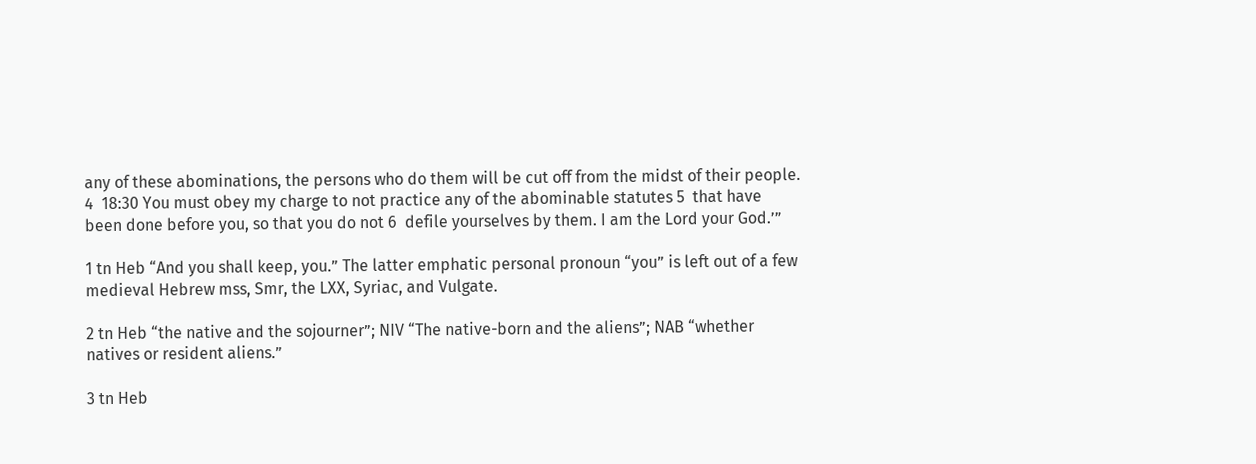any of these abominations, the persons who do them will be cut off from the midst of their people. 4  18:30 You must obey my charge to not practice any of the abominable statutes 5  that have been done before you, so that you do not 6  defile yourselves by them. I am the Lord your God.’”

1 tn Heb “And you shall keep, you.” The latter emphatic personal pronoun “you” is left out of a few medieval Hebrew mss, Smr, the LXX, Syriac, and Vulgate.

2 tn Heb “the native and the sojourner”; NIV “The native-born and the aliens”; NAB “whether natives or resident aliens.”

3 tn Heb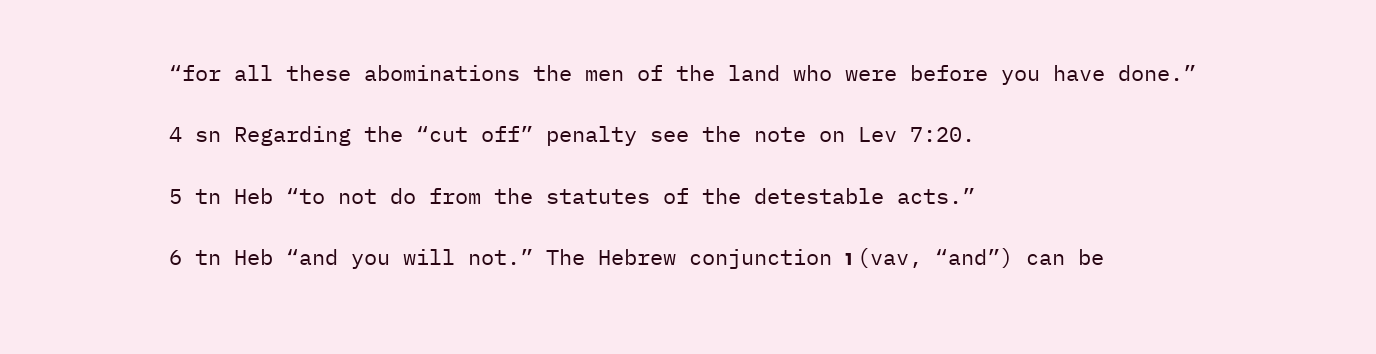“for all these abominations the men of the land who were before you have done.”

4 sn Regarding the “cut off” penalty see the note on Lev 7:20.

5 tn Heb “to not do from the statutes of the detestable acts.”

6 tn Heb “and you will not.” The Hebrew conjunction ו (vav, “and”) can be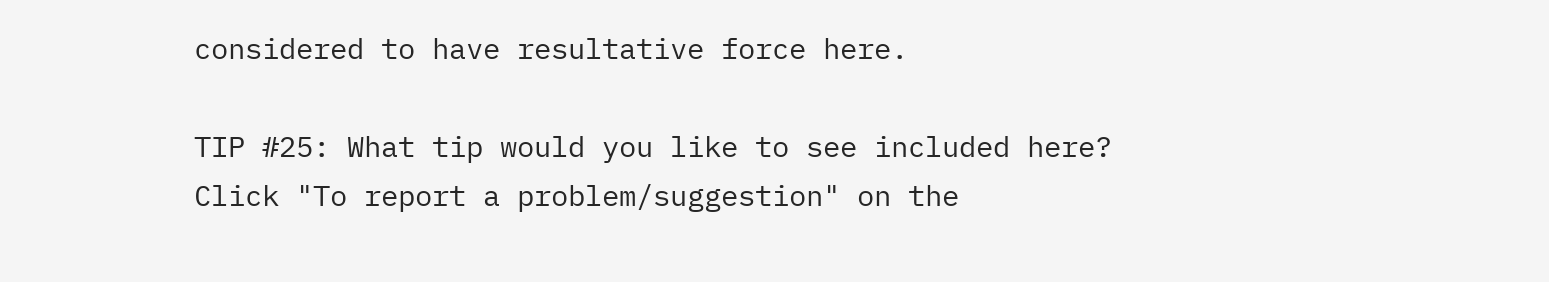considered to have resultative force here.

TIP #25: What tip would you like to see included here? Click "To report a problem/suggestion" on the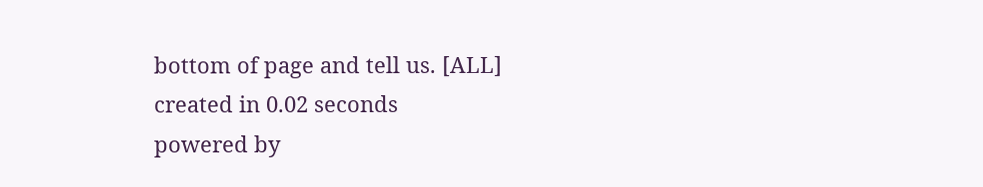bottom of page and tell us. [ALL]
created in 0.02 seconds
powered by